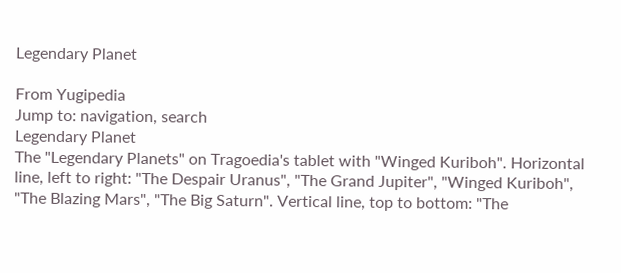Legendary Planet

From Yugipedia
Jump to: navigation, search
Legendary Planet
The "Legendary Planets" on Tragoedia's tablet with "Winged Kuriboh". Horizontal line, left to right: "The Despair Uranus", "The Grand Jupiter", "Winged Kuriboh", "The Blazing Mars", "The Big Saturn". Vertical line, top to bottom: "The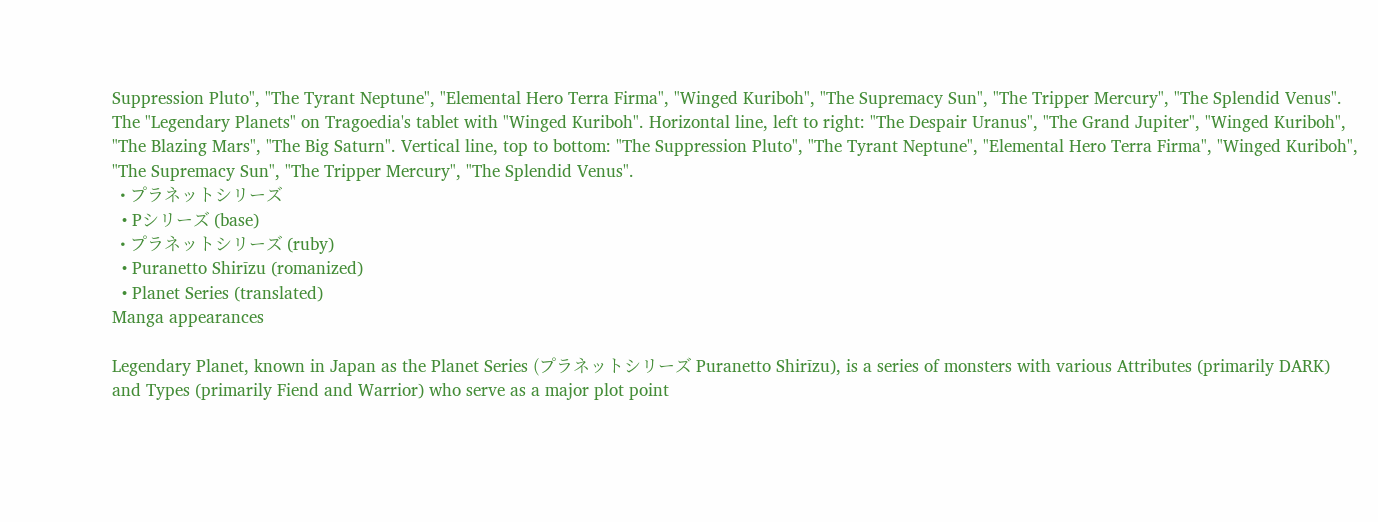Suppression Pluto", "The Tyrant Neptune", "Elemental Hero Terra Firma", "Winged Kuriboh", "The Supremacy Sun", "The Tripper Mercury", "The Splendid Venus".
The "Legendary Planets" on Tragoedia's tablet with "Winged Kuriboh". Horizontal line, left to right: "The Despair Uranus", "The Grand Jupiter", "Winged Kuriboh", "The Blazing Mars", "The Big Saturn". Vertical line, top to bottom: "The Suppression Pluto", "The Tyrant Neptune", "Elemental Hero Terra Firma", "Winged Kuriboh", "The Supremacy Sun", "The Tripper Mercury", "The Splendid Venus".
  • プラネットシリーズ
  • Pシリーズ (base)
  • プラネットシリーズ (ruby)
  • Puranetto Shirīzu (romanized)
  • Planet Series (translated)
Manga appearances

Legendary Planet, known in Japan as the Planet Series (プラネットシリーズ Puranetto Shirīzu), is a series of monsters with various Attributes (primarily DARK) and Types (primarily Fiend and Warrior) who serve as a major plot point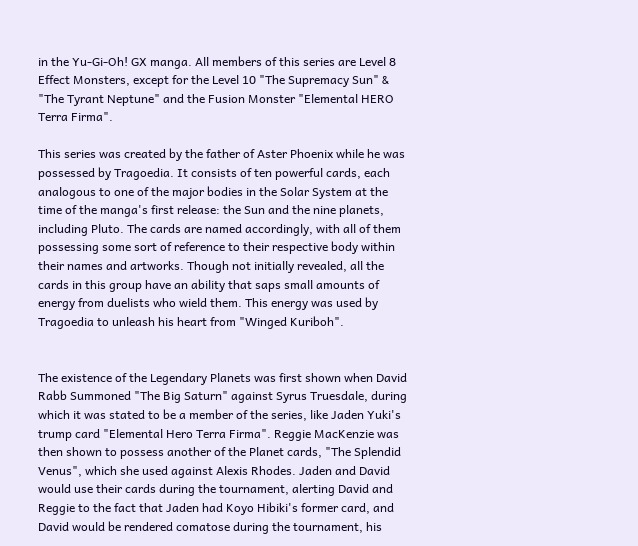in the Yu-Gi-Oh! GX manga. All members of this series are Level 8 Effect Monsters, except for the Level 10 "The Supremacy Sun" & "The Tyrant Neptune" and the Fusion Monster "Elemental HERO Terra Firma".

This series was created by the father of Aster Phoenix while he was possessed by Tragoedia. It consists of ten powerful cards, each analogous to one of the major bodies in the Solar System at the time of the manga's first release: the Sun and the nine planets, including Pluto. The cards are named accordingly, with all of them possessing some sort of reference to their respective body within their names and artworks. Though not initially revealed, all the cards in this group have an ability that saps small amounts of energy from duelists who wield them. This energy was used by Tragoedia to unleash his heart from "Winged Kuriboh".


The existence of the Legendary Planets was first shown when David Rabb Summoned "The Big Saturn" against Syrus Truesdale, during which it was stated to be a member of the series, like Jaden Yuki's trump card "Elemental Hero Terra Firma". Reggie MacKenzie was then shown to possess another of the Planet cards, "The Splendid Venus", which she used against Alexis Rhodes. Jaden and David would use their cards during the tournament, alerting David and Reggie to the fact that Jaden had Koyo Hibiki's former card, and David would be rendered comatose during the tournament, his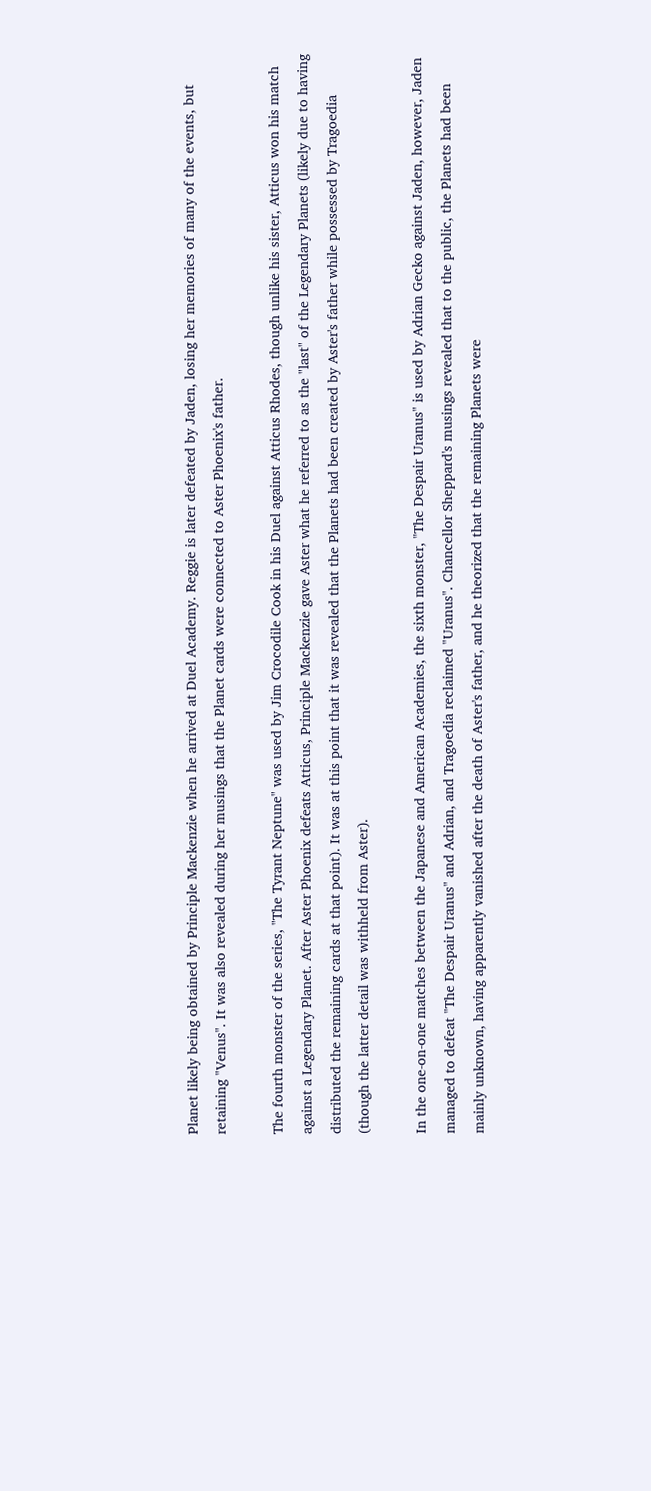Planet likely being obtained by Principle Mackenzie when he arrived at Duel Academy. Reggie is later defeated by Jaden, losing her memories of many of the events, but retaining "Venus". It was also revealed during her musings that the Planet cards were connected to Aster Phoenix's father.

The fourth monster of the series, "The Tyrant Neptune" was used by Jim Crocodile Cook in his Duel against Atticus Rhodes, though unlike his sister, Atticus won his match against a Legendary Planet. After Aster Phoenix defeats Atticus, Principle Mackenzie gave Aster what he referred to as the "last" of the Legendary Planets (likely due to having distributed the remaining cards at that point). It was at this point that it was revealed that the Planets had been created by Aster's father while possessed by Tragoedia (though the latter detail was withheld from Aster).

In the one-on-one matches between the Japanese and American Academies, the sixth monster, "The Despair Uranus" is used by Adrian Gecko against Jaden, however, Jaden managed to defeat "The Despair Uranus" and Adrian, and Tragoedia reclaimed "Uranus". Chancellor Sheppard's musings revealed that to the public, the Planets had been mainly unknown, having apparently vanished after the death of Aster's father, and he theorized that the remaining Planets were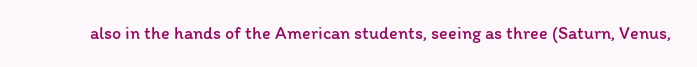also in the hands of the American students, seeing as three (Saturn, Venus,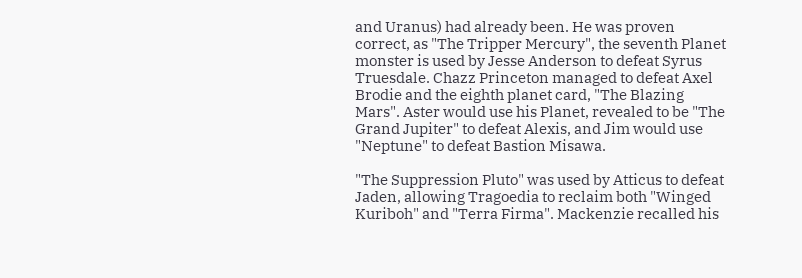and Uranus) had already been. He was proven correct, as "The Tripper Mercury", the seventh Planet monster is used by Jesse Anderson to defeat Syrus Truesdale. Chazz Princeton managed to defeat Axel Brodie and the eighth planet card, "The Blazing Mars". Aster would use his Planet, revealed to be "The Grand Jupiter" to defeat Alexis, and Jim would use "Neptune" to defeat Bastion Misawa.

"The Suppression Pluto" was used by Atticus to defeat Jaden, allowing Tragoedia to reclaim both "Winged Kuriboh" and "Terra Firma". Mackenzie recalled his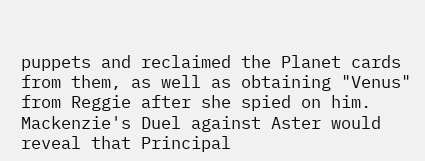puppets and reclaimed the Planet cards from them, as well as obtaining "Venus" from Reggie after she spied on him. Mackenzie's Duel against Aster would reveal that Principal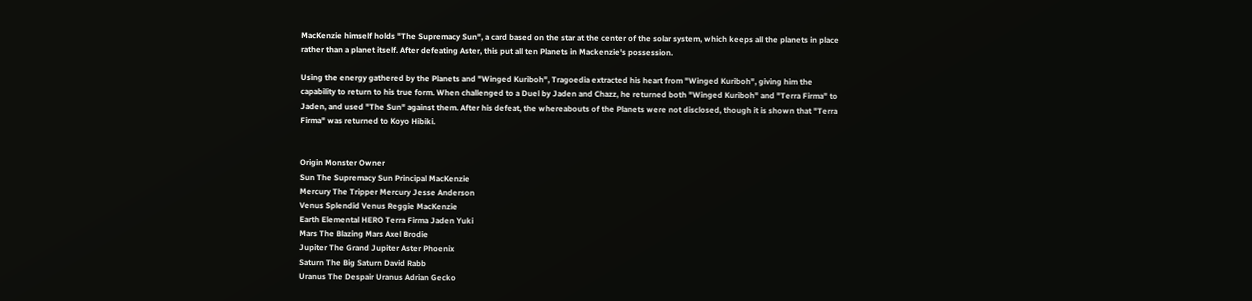MacKenzie himself holds "The Supremacy Sun", a card based on the star at the center of the solar system, which keeps all the planets in place rather than a planet itself. After defeating Aster, this put all ten Planets in Mackenzie's possession.

Using the energy gathered by the Planets and "Winged Kuriboh", Tragoedia extracted his heart from "Winged Kuriboh", giving him the capability to return to his true form. When challenged to a Duel by Jaden and Chazz, he returned both "Winged Kuriboh" and "Terra Firma" to Jaden, and used "The Sun" against them. After his defeat, the whereabouts of the Planets were not disclosed, though it is shown that "Terra Firma" was returned to Koyo Hibiki.


Origin Monster Owner
Sun The Supremacy Sun Principal MacKenzie
Mercury The Tripper Mercury Jesse Anderson
Venus Splendid Venus Reggie MacKenzie
Earth Elemental HERO Terra Firma Jaden Yuki
Mars The Blazing Mars Axel Brodie
Jupiter The Grand Jupiter Aster Phoenix
Saturn The Big Saturn David Rabb
Uranus The Despair Uranus Adrian Gecko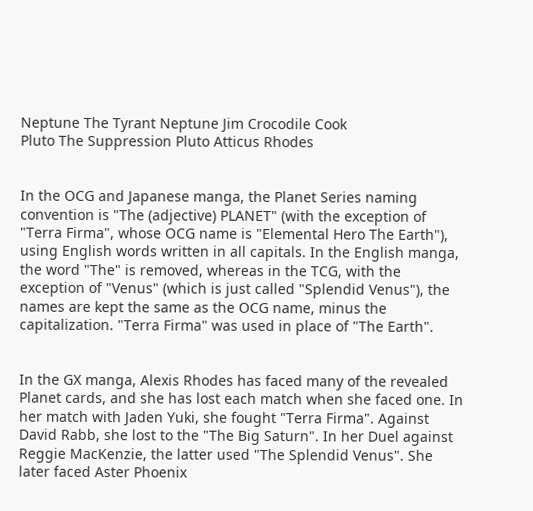Neptune The Tyrant Neptune Jim Crocodile Cook
Pluto The Suppression Pluto Atticus Rhodes


In the OCG and Japanese manga, the Planet Series naming convention is "The (adjective) PLANET" (with the exception of "Terra Firma", whose OCG name is "Elemental Hero The Earth"), using English words written in all capitals. In the English manga, the word "The" is removed, whereas in the TCG, with the exception of "Venus" (which is just called "Splendid Venus"), the names are kept the same as the OCG name, minus the capitalization. "Terra Firma" was used in place of "The Earth".


In the GX manga, Alexis Rhodes has faced many of the revealed Planet cards, and she has lost each match when she faced one. In her match with Jaden Yuki, she fought "Terra Firma". Against David Rabb, she lost to the "The Big Saturn". In her Duel against Reggie MacKenzie, the latter used "The Splendid Venus". She later faced Aster Phoenix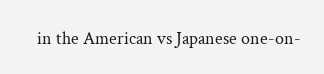in the American vs Japanese one-on-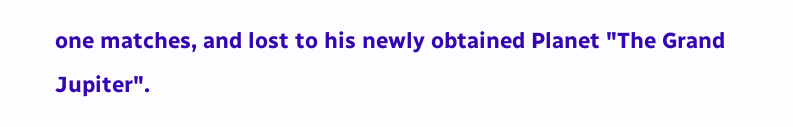one matches, and lost to his newly obtained Planet "The Grand Jupiter".